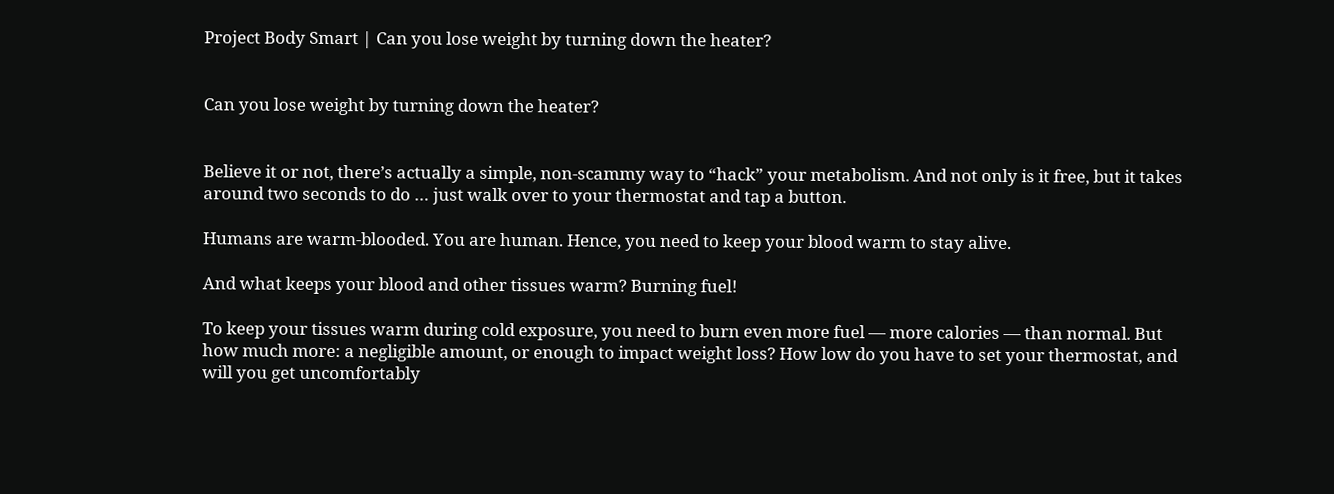Project Body Smart | Can you lose weight by turning down the heater?


Can you lose weight by turning down the heater?


Believe it or not, there’s actually a simple, non-scammy way to “hack” your metabolism. And not only is it free, but it takes around two seconds to do … just walk over to your thermostat and tap a button.

Humans are warm-blooded. You are human. Hence, you need to keep your blood warm to stay alive.

And what keeps your blood and other tissues warm? Burning fuel!

To keep your tissues warm during cold exposure, you need to burn even more fuel — more calories — than normal. But how much more: a negligible amount, or enough to impact weight loss? How low do you have to set your thermostat, and will you get uncomfortably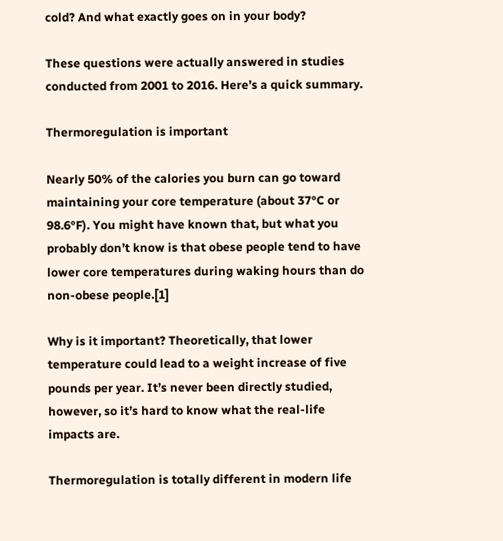cold? And what exactly goes on in your body?

These questions were actually answered in studies conducted from 2001 to 2016. Here’s a quick summary.

Thermoregulation is important

Nearly 50% of the calories you burn can go toward maintaining your core temperature (about 37°C or 98.6°F). You might have known that, but what you probably don’t know is that obese people tend to have lower core temperatures during waking hours than do non-obese people.[1]

Why is it important? Theoretically, that lower temperature could lead to a weight increase of five pounds per year. It’s never been directly studied, however, so it’s hard to know what the real-life impacts are.

Thermoregulation is totally different in modern life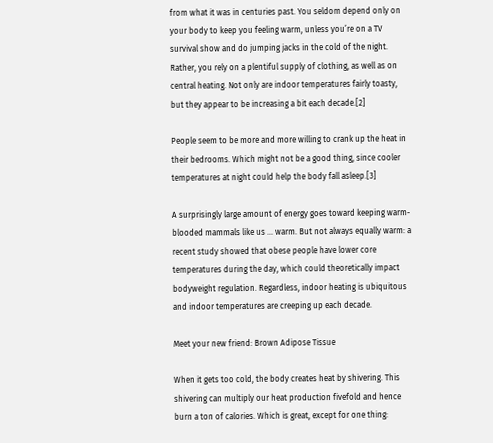from what it was in centuries past. You seldom depend only on your body to keep you feeling warm, unless you’re on a TV survival show and do jumping jacks in the cold of the night. Rather, you rely on a plentiful supply of clothing, as well as on central heating. Not only are indoor temperatures fairly toasty, but they appear to be increasing a bit each decade.[2]

People seem to be more and more willing to crank up the heat in their bedrooms. Which might not be a good thing, since cooler temperatures at night could help the body fall asleep.[3]

A surprisingly large amount of energy goes toward keeping warm-blooded mammals like us … warm. But not always equally warm: a recent study showed that obese people have lower core temperatures during the day, which could theoretically impact bodyweight regulation. Regardless, indoor heating is ubiquitous and indoor temperatures are creeping up each decade.

Meet your new friend: Brown Adipose Tissue

When it gets too cold, the body creates heat by shivering. This shivering can multiply our heat production fivefold and hence burn a ton of calories. Which is great, except for one thing: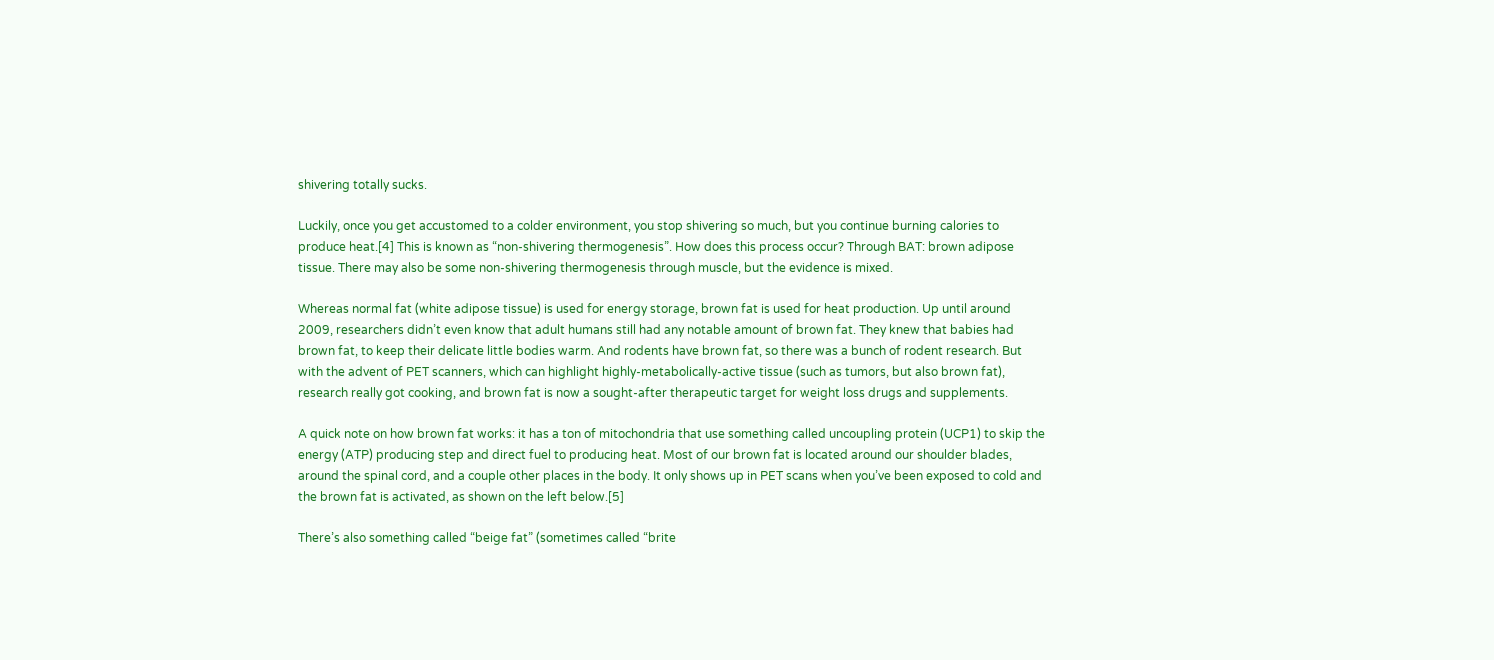shivering totally sucks.

Luckily, once you get accustomed to a colder environment, you stop shivering so much, but you continue burning calories to produce heat.[4] This is known as “non-shivering thermogenesis”. How does this process occur? Through BAT: brown adipose tissue. There may also be some non-shivering thermogenesis through muscle, but the evidence is mixed.

Whereas normal fat (white adipose tissue) is used for energy storage, brown fat is used for heat production. Up until around 2009, researchers didn’t even know that adult humans still had any notable amount of brown fat. They knew that babies had brown fat, to keep their delicate little bodies warm. And rodents have brown fat, so there was a bunch of rodent research. But with the advent of PET scanners, which can highlight highly-metabolically-active tissue (such as tumors, but also brown fat), research really got cooking, and brown fat is now a sought-after therapeutic target for weight loss drugs and supplements.

A quick note on how brown fat works: it has a ton of mitochondria that use something called uncoupling protein (UCP1) to skip the energy (ATP) producing step and direct fuel to producing heat. Most of our brown fat is located around our shoulder blades, around the spinal cord, and a couple other places in the body. It only shows up in PET scans when you’ve been exposed to cold and the brown fat is activated, as shown on the left below.[5]

There’s also something called “beige fat” (sometimes called “brite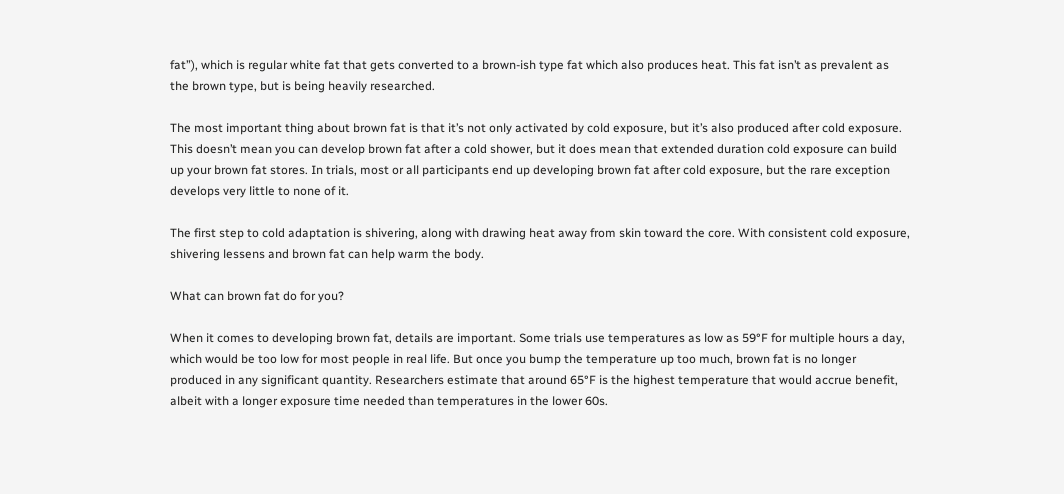fat”), which is regular white fat that gets converted to a brown-ish type fat which also produces heat. This fat isn’t as prevalent as the brown type, but is being heavily researched.

The most important thing about brown fat is that it’s not only activated by cold exposure, but it’s also produced after cold exposure. This doesn’t mean you can develop brown fat after a cold shower, but it does mean that extended duration cold exposure can build up your brown fat stores. In trials, most or all participants end up developing brown fat after cold exposure, but the rare exception develops very little to none of it.

The first step to cold adaptation is shivering, along with drawing heat away from skin toward the core. With consistent cold exposure, shivering lessens and brown fat can help warm the body.

What can brown fat do for you?

When it comes to developing brown fat, details are important. Some trials use temperatures as low as 59°F for multiple hours a day, which would be too low for most people in real life. But once you bump the temperature up too much, brown fat is no longer produced in any significant quantity. Researchers estimate that around 65°F is the highest temperature that would accrue benefit, albeit with a longer exposure time needed than temperatures in the lower 60s.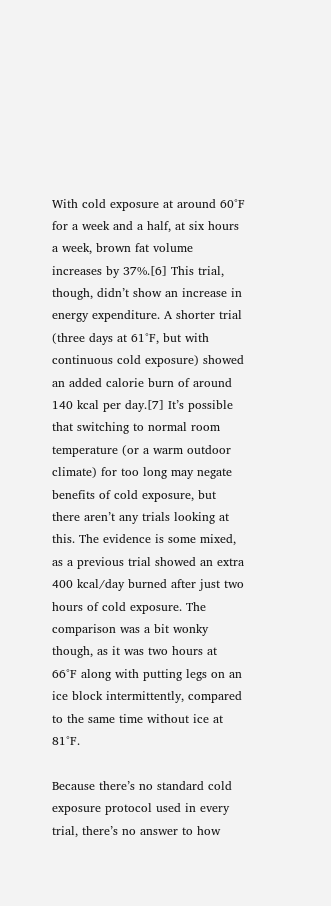With cold exposure at around 60°F for a week and a half, at six hours a week, brown fat volume increases by 37%.[6] This trial, though, didn’t show an increase in energy expenditure. A shorter trial (three days at 61°F, but with continuous cold exposure) showed an added calorie burn of around 140 kcal per day.[7] It’s possible that switching to normal room temperature (or a warm outdoor climate) for too long may negate benefits of cold exposure, but there aren’t any trials looking at this. The evidence is some mixed, as a previous trial showed an extra 400 kcal/day burned after just two hours of cold exposure. The comparison was a bit wonky though, as it was two hours at 66°F along with putting legs on an ice block intermittently, compared to the same time without ice at 81°F.

Because there’s no standard cold exposure protocol used in every trial, there’s no answer to how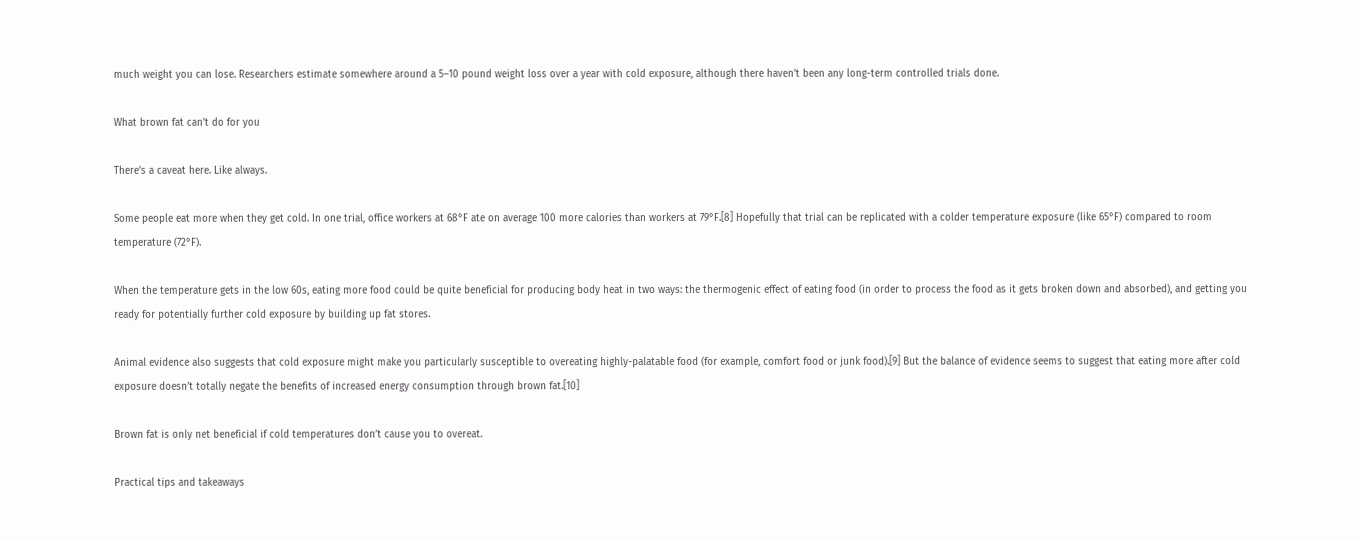much weight you can lose. Researchers estimate somewhere around a 5–10 pound weight loss over a year with cold exposure, although there haven’t been any long-term controlled trials done.

What brown fat can’t do for you

There’s a caveat here. Like always.

Some people eat more when they get cold. In one trial, office workers at 68°F ate on average 100 more calories than workers at 79°F.[8] Hopefully that trial can be replicated with a colder temperature exposure (like 65°F) compared to room temperature (72°F).

When the temperature gets in the low 60s, eating more food could be quite beneficial for producing body heat in two ways: the thermogenic effect of eating food (in order to process the food as it gets broken down and absorbed), and getting you ready for potentially further cold exposure by building up fat stores.

Animal evidence also suggests that cold exposure might make you particularly susceptible to overeating highly-palatable food (for example, comfort food or junk food).[9] But the balance of evidence seems to suggest that eating more after cold exposure doesn’t totally negate the benefits of increased energy consumption through brown fat.[10]

Brown fat is only net beneficial if cold temperatures don’t cause you to overeat.

Practical tips and takeaways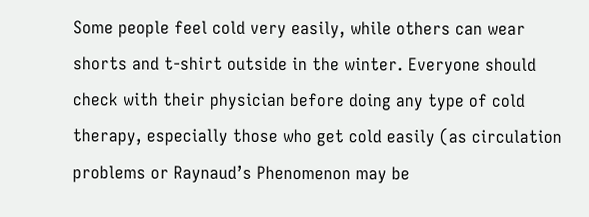Some people feel cold very easily, while others can wear shorts and t-shirt outside in the winter. Everyone should check with their physician before doing any type of cold therapy, especially those who get cold easily (as circulation problems or Raynaud’s Phenomenon may be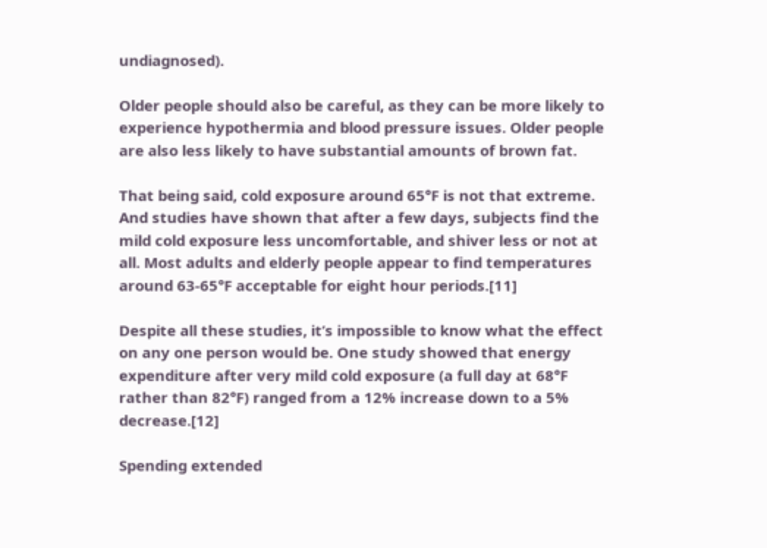undiagnosed).

Older people should also be careful, as they can be more likely to experience hypothermia and blood pressure issues. Older people are also less likely to have substantial amounts of brown fat.

That being said, cold exposure around 65°F is not that extreme. And studies have shown that after a few days, subjects find the mild cold exposure less uncomfortable, and shiver less or not at all. Most adults and elderly people appear to find temperatures around 63-65°F acceptable for eight hour periods.[11]

Despite all these studies, it’s impossible to know what the effect on any one person would be. One study showed that energy expenditure after very mild cold exposure (a full day at 68°F rather than 82°F) ranged from a 12% increase down to a 5% decrease.[12]

Spending extended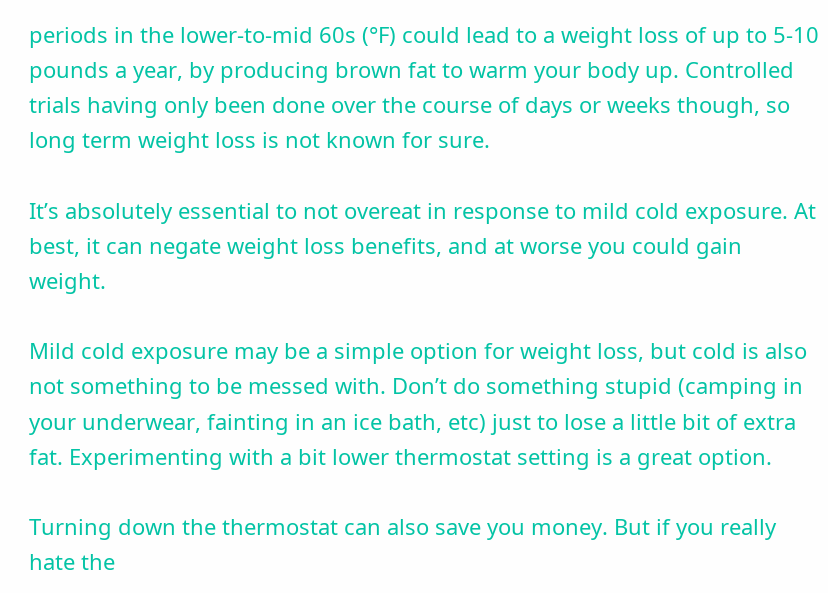periods in the lower-to-mid 60s (°F) could lead to a weight loss of up to 5-10 pounds a year, by producing brown fat to warm your body up. Controlled trials having only been done over the course of days or weeks though, so long term weight loss is not known for sure.

It’s absolutely essential to not overeat in response to mild cold exposure. At best, it can negate weight loss benefits, and at worse you could gain weight.

Mild cold exposure may be a simple option for weight loss, but cold is also not something to be messed with. Don’t do something stupid (camping in your underwear, fainting in an ice bath, etc) just to lose a little bit of extra fat. Experimenting with a bit lower thermostat setting is a great option.

Turning down the thermostat can also save you money. But if you really hate the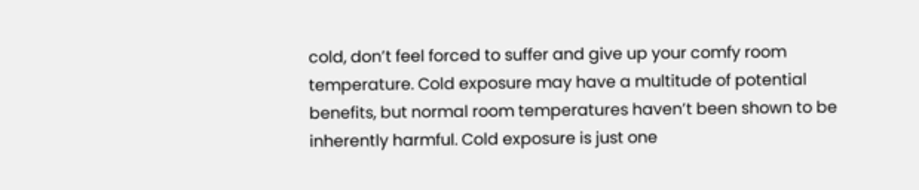cold, don’t feel forced to suffer and give up your comfy room temperature. Cold exposure may have a multitude of potential benefits, but normal room temperatures haven’t been shown to be inherently harmful. Cold exposure is just one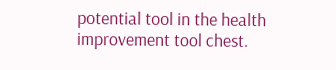potential tool in the health improvement tool chest.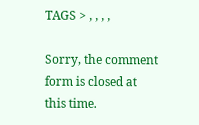TAGS > , , , ,

Sorry, the comment form is closed at this time.